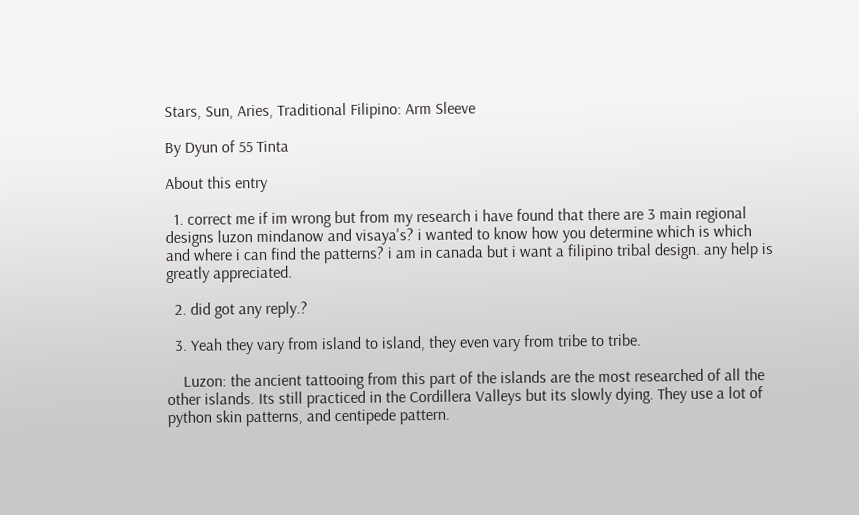Stars, Sun, Aries, Traditional Filipino: Arm Sleeve

By Dyun of 55 Tinta

About this entry

  1. correct me if im wrong but from my research i have found that there are 3 main regional designs luzon mindanow and visaya's? i wanted to know how you determine which is which and where i can find the patterns? i am in canada but i want a filipino tribal design. any help is greatly appreciated.

  2. did got any reply.?

  3. Yeah they vary from island to island, they even vary from tribe to tribe.

    Luzon: the ancient tattooing from this part of the islands are the most researched of all the other islands. Its still practiced in the Cordillera Valleys but its slowly dying. They use a lot of python skin patterns, and centipede pattern.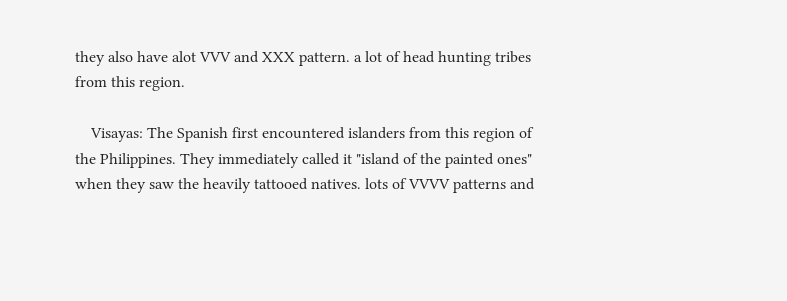they also have alot VVV and XXX pattern. a lot of head hunting tribes from this region.

    Visayas: The Spanish first encountered islanders from this region of the Philippines. They immediately called it "island of the painted ones" when they saw the heavily tattooed natives. lots of VVVV patterns and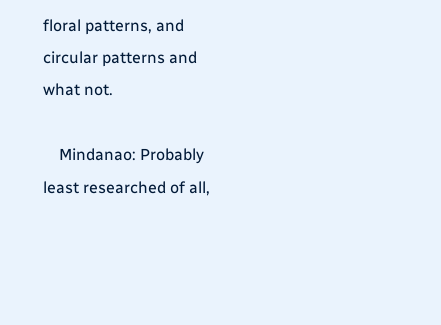floral patterns, and circular patterns and what not.

    Mindanao: Probably least researched of all,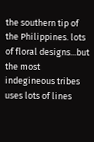the southern tip of the Philippines. lots of floral designs...but the most indegineous tribes uses lots of lines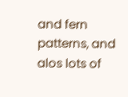and fern patterns, and alos lots of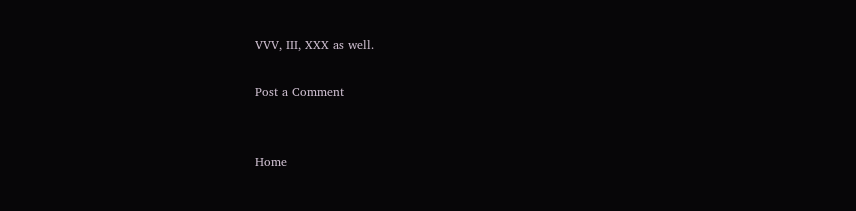VVV, III, XXX as well.

Post a Comment


Home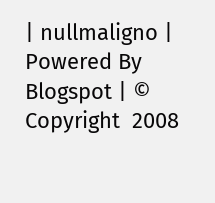| nullmaligno | Powered By Blogspot | © Copyright  2008